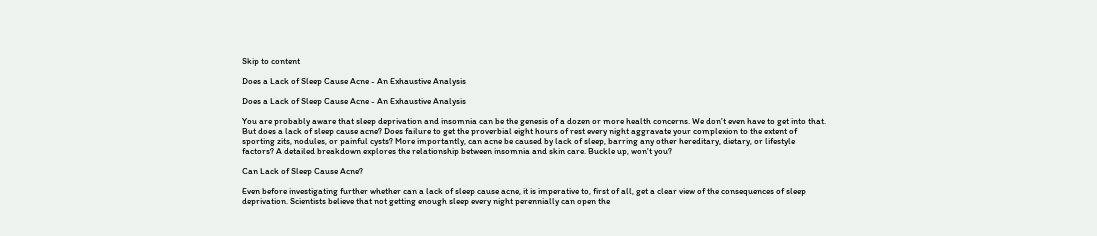Skip to content

Does a Lack of Sleep Cause Acne - An Exhaustive Analysis

Does a Lack of Sleep Cause Acne - An Exhaustive Analysis

You are probably aware that sleep deprivation and insomnia can be the genesis of a dozen or more health concerns. We don't even have to get into that. But does a lack of sleep cause acne? Does failure to get the proverbial eight hours of rest every night aggravate your complexion to the extent of sporting zits, nodules, or painful cysts? More importantly, can acne be caused by lack of sleep, barring any other hereditary, dietary, or lifestyle factors? A detailed breakdown explores the relationship between insomnia and skin care. Buckle up, won't you?

Can Lack of Sleep Cause Acne?

Even before investigating further whether can a lack of sleep cause acne, it is imperative to, first of all, get a clear view of the consequences of sleep deprivation. Scientists believe that not getting enough sleep every night perennially can open the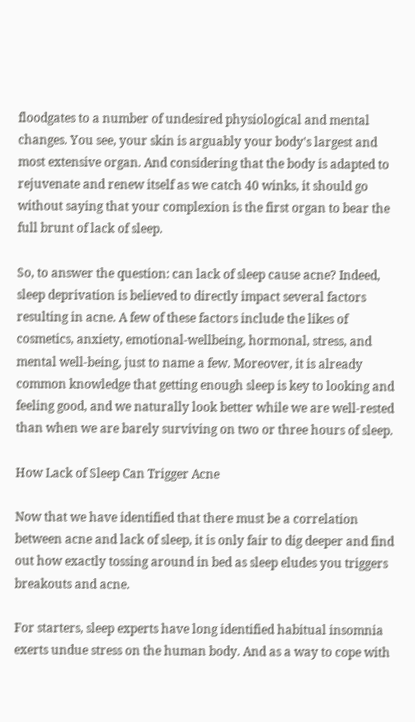floodgates to a number of undesired physiological and mental changes. You see, your skin is arguably your body's largest and most extensive organ. And considering that the body is adapted to rejuvenate and renew itself as we catch 40 winks, it should go without saying that your complexion is the first organ to bear the full brunt of lack of sleep.

So, to answer the question: can lack of sleep cause acne? Indeed, sleep deprivation is believed to directly impact several factors resulting in acne. A few of these factors include the likes of cosmetics, anxiety, emotional-wellbeing, hormonal, stress, and mental well-being, just to name a few. Moreover, it is already common knowledge that getting enough sleep is key to looking and feeling good, and we naturally look better while we are well-rested than when we are barely surviving on two or three hours of sleep.

How Lack of Sleep Can Trigger Acne

Now that we have identified that there must be a correlation between acne and lack of sleep, it is only fair to dig deeper and find out how exactly tossing around in bed as sleep eludes you triggers breakouts and acne.

For starters, sleep experts have long identified habitual insomnia exerts undue stress on the human body. And as a way to cope with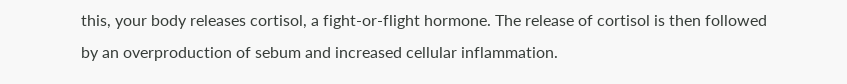this, your body releases cortisol, a fight-or-flight hormone. The release of cortisol is then followed by an overproduction of sebum and increased cellular inflammation.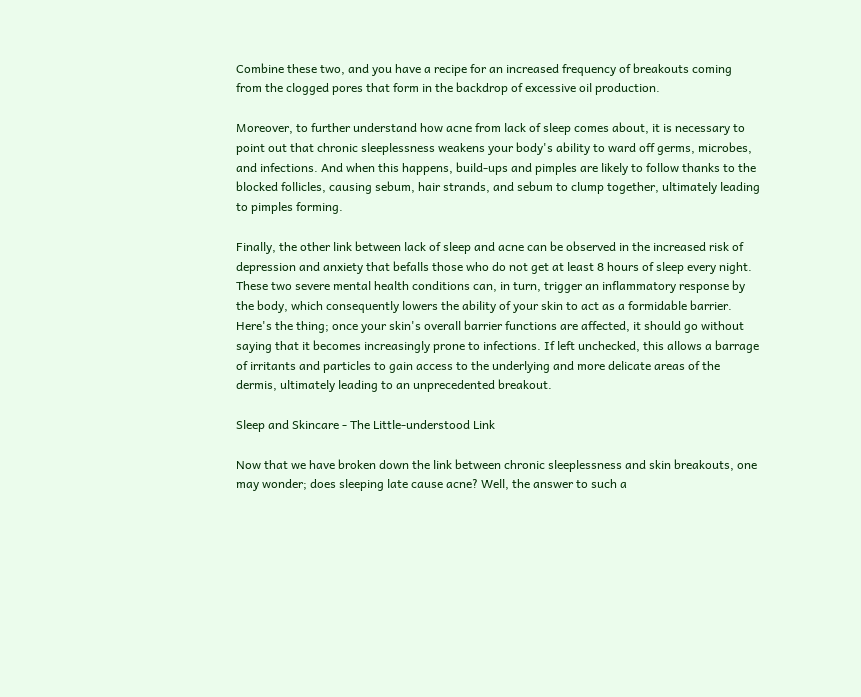Combine these two, and you have a recipe for an increased frequency of breakouts coming from the clogged pores that form in the backdrop of excessive oil production.

Moreover, to further understand how acne from lack of sleep comes about, it is necessary to point out that chronic sleeplessness weakens your body's ability to ward off germs, microbes, and infections. And when this happens, build-ups and pimples are likely to follow thanks to the blocked follicles, causing sebum, hair strands, and sebum to clump together, ultimately leading to pimples forming.

Finally, the other link between lack of sleep and acne can be observed in the increased risk of depression and anxiety that befalls those who do not get at least 8 hours of sleep every night. These two severe mental health conditions can, in turn, trigger an inflammatory response by the body, which consequently lowers the ability of your skin to act as a formidable barrier. Here's the thing; once your skin's overall barrier functions are affected, it should go without saying that it becomes increasingly prone to infections. If left unchecked, this allows a barrage of irritants and particles to gain access to the underlying and more delicate areas of the dermis, ultimately leading to an unprecedented breakout.

Sleep and Skincare - The Little-understood Link

Now that we have broken down the link between chronic sleeplessness and skin breakouts, one may wonder; does sleeping late cause acne? Well, the answer to such a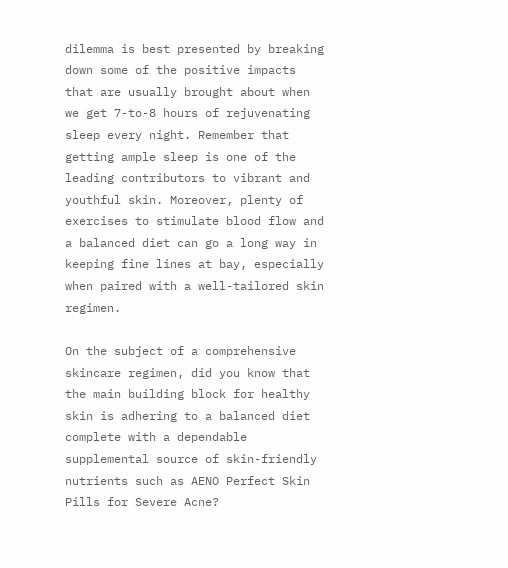dilemma is best presented by breaking down some of the positive impacts that are usually brought about when we get 7-to-8 hours of rejuvenating sleep every night. Remember that getting ample sleep is one of the leading contributors to vibrant and youthful skin. Moreover, plenty of exercises to stimulate blood flow and a balanced diet can go a long way in keeping fine lines at bay, especially when paired with a well-tailored skin regimen.

On the subject of a comprehensive skincare regimen, did you know that the main building block for healthy skin is adhering to a balanced diet complete with a dependable supplemental source of skin-friendly nutrients such as AENO Perfect Skin Pills for Severe Acne?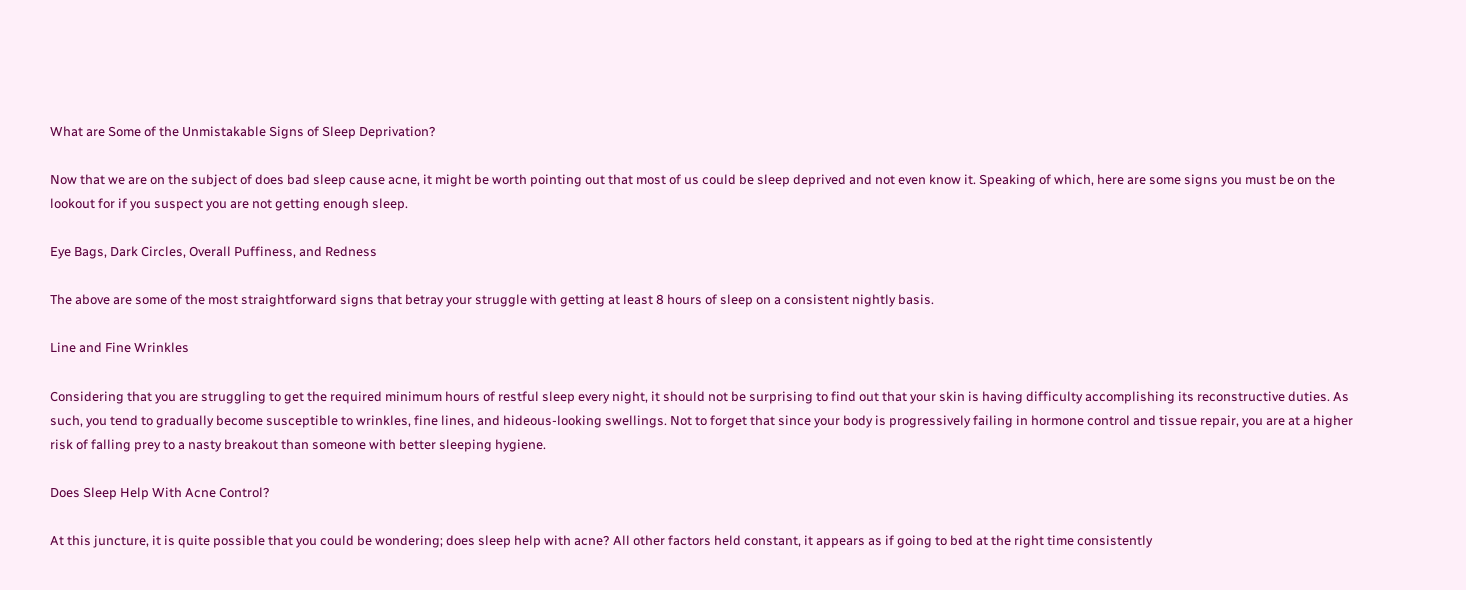What are Some of the Unmistakable Signs of Sleep Deprivation?

Now that we are on the subject of does bad sleep cause acne, it might be worth pointing out that most of us could be sleep deprived and not even know it. Speaking of which, here are some signs you must be on the lookout for if you suspect you are not getting enough sleep.

Eye Bags, Dark Circles, Overall Puffiness, and Redness

The above are some of the most straightforward signs that betray your struggle with getting at least 8 hours of sleep on a consistent nightly basis.

Line and Fine Wrinkles

Considering that you are struggling to get the required minimum hours of restful sleep every night, it should not be surprising to find out that your skin is having difficulty accomplishing its reconstructive duties. As such, you tend to gradually become susceptible to wrinkles, fine lines, and hideous-looking swellings. Not to forget that since your body is progressively failing in hormone control and tissue repair, you are at a higher risk of falling prey to a nasty breakout than someone with better sleeping hygiene.

Does Sleep Help With Acne Control?

At this juncture, it is quite possible that you could be wondering; does sleep help with acne? All other factors held constant, it appears as if going to bed at the right time consistently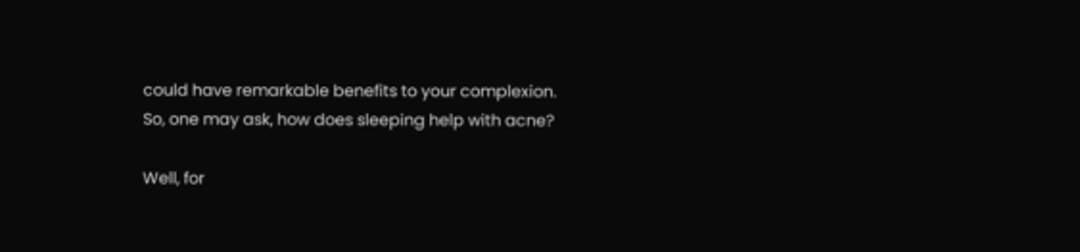could have remarkable benefits to your complexion. So, one may ask, how does sleeping help with acne?

Well, for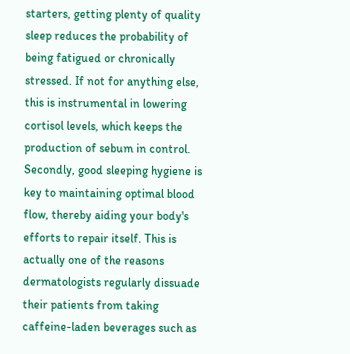starters, getting plenty of quality sleep reduces the probability of being fatigued or chronically stressed. If not for anything else, this is instrumental in lowering cortisol levels, which keeps the production of sebum in control. Secondly, good sleeping hygiene is key to maintaining optimal blood flow, thereby aiding your body's efforts to repair itself. This is actually one of the reasons dermatologists regularly dissuade their patients from taking caffeine-laden beverages such as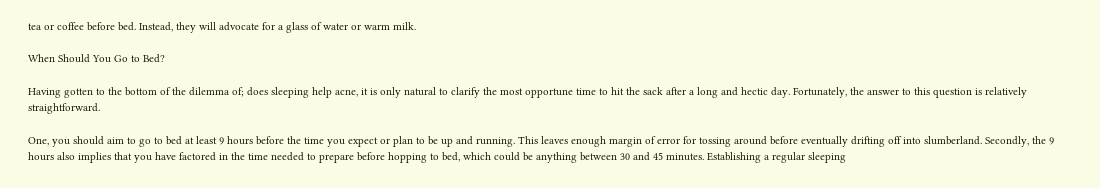tea or coffee before bed. Instead, they will advocate for a glass of water or warm milk.

When Should You Go to Bed?

Having gotten to the bottom of the dilemma of; does sleeping help acne, it is only natural to clarify the most opportune time to hit the sack after a long and hectic day. Fortunately, the answer to this question is relatively straightforward.

One, you should aim to go to bed at least 9 hours before the time you expect or plan to be up and running. This leaves enough margin of error for tossing around before eventually drifting off into slumberland. Secondly, the 9 hours also implies that you have factored in the time needed to prepare before hopping to bed, which could be anything between 30 and 45 minutes. Establishing a regular sleeping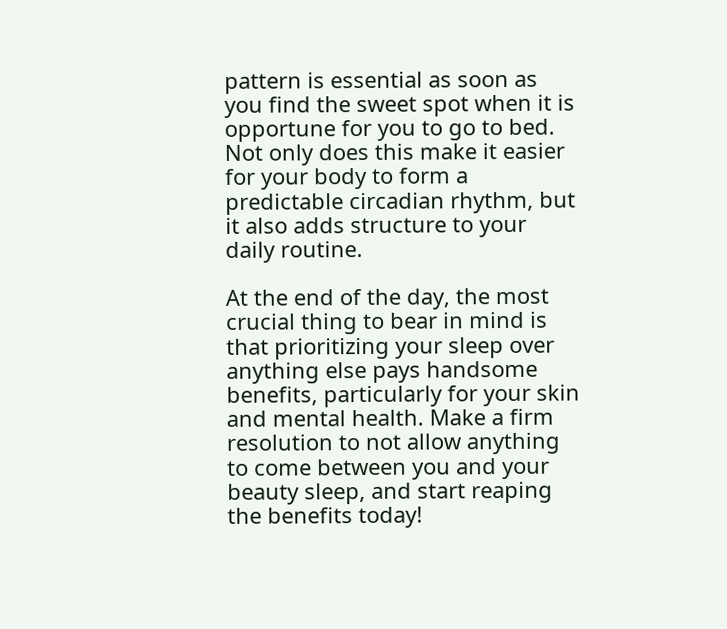pattern is essential as soon as you find the sweet spot when it is opportune for you to go to bed. Not only does this make it easier for your body to form a predictable circadian rhythm, but it also adds structure to your daily routine.

At the end of the day, the most crucial thing to bear in mind is that prioritizing your sleep over anything else pays handsome benefits, particularly for your skin and mental health. Make a firm resolution to not allow anything to come between you and your beauty sleep, and start reaping the benefits today!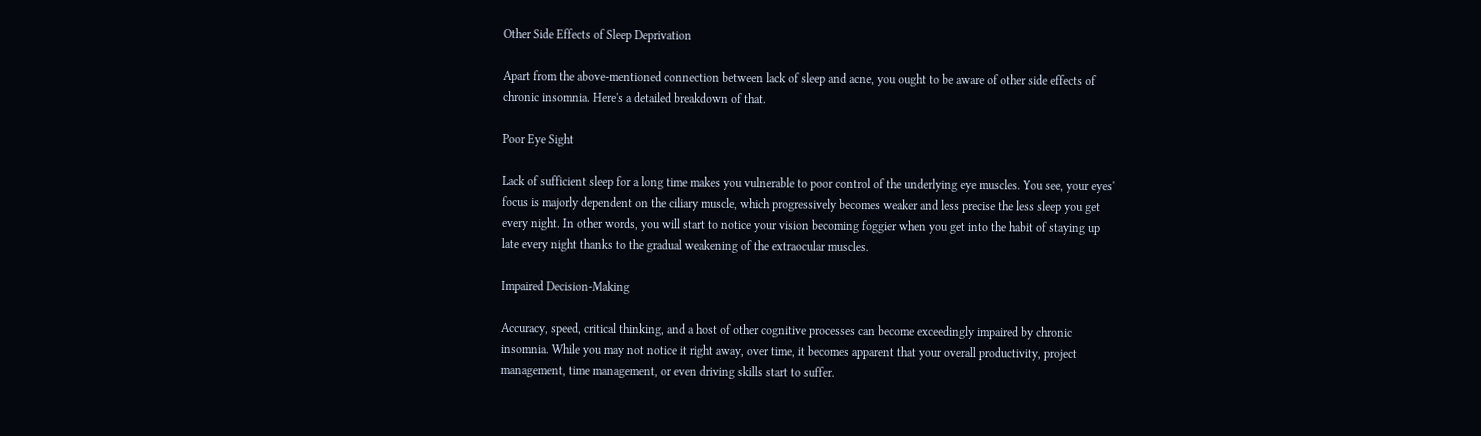Other Side Effects of Sleep Deprivation

Apart from the above-mentioned connection between lack of sleep and acne, you ought to be aware of other side effects of chronic insomnia. Here's a detailed breakdown of that.

Poor Eye Sight

Lack of sufficient sleep for a long time makes you vulnerable to poor control of the underlying eye muscles. You see, your eyes' focus is majorly dependent on the ciliary muscle, which progressively becomes weaker and less precise the less sleep you get every night. In other words, you will start to notice your vision becoming foggier when you get into the habit of staying up late every night thanks to the gradual weakening of the extraocular muscles.

Impaired Decision-Making

Accuracy, speed, critical thinking, and a host of other cognitive processes can become exceedingly impaired by chronic insomnia. While you may not notice it right away, over time, it becomes apparent that your overall productivity, project management, time management, or even driving skills start to suffer.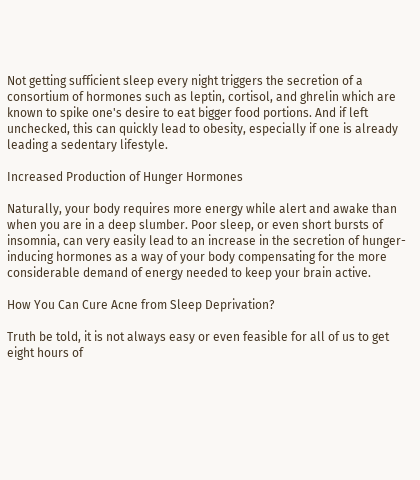Not getting sufficient sleep every night triggers the secretion of a consortium of hormones such as leptin, cortisol, and ghrelin which are known to spike one's desire to eat bigger food portions. And if left unchecked, this can quickly lead to obesity, especially if one is already leading a sedentary lifestyle.

Increased Production of Hunger Hormones

Naturally, your body requires more energy while alert and awake than when you are in a deep slumber. Poor sleep, or even short bursts of insomnia, can very easily lead to an increase in the secretion of hunger-inducing hormones as a way of your body compensating for the more considerable demand of energy needed to keep your brain active.

How You Can Cure Acne from Sleep Deprivation?

Truth be told, it is not always easy or even feasible for all of us to get eight hours of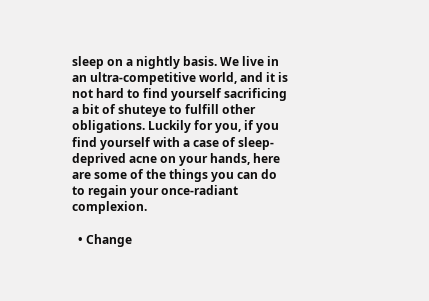sleep on a nightly basis. We live in an ultra-competitive world, and it is not hard to find yourself sacrificing a bit of shuteye to fulfill other obligations. Luckily for you, if you find yourself with a case of sleep-deprived acne on your hands, here are some of the things you can do to regain your once-radiant complexion.

  • Change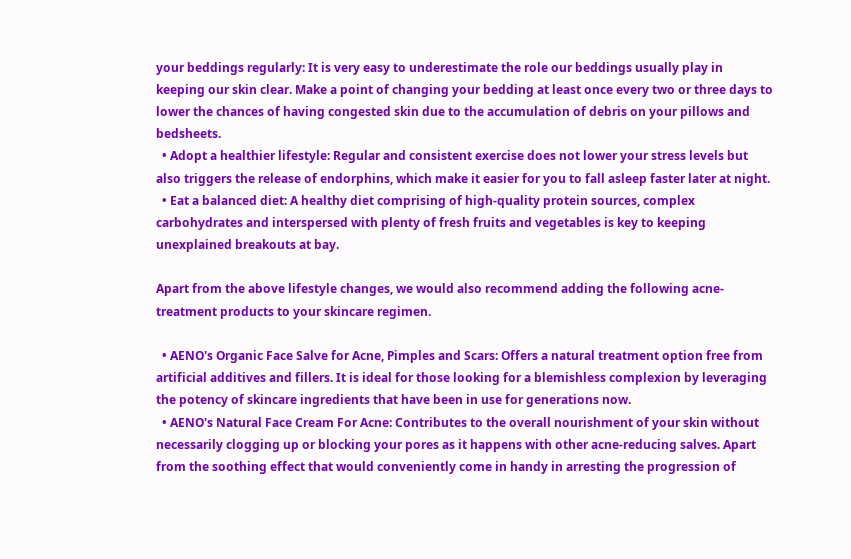your beddings regularly: It is very easy to underestimate the role our beddings usually play in keeping our skin clear. Make a point of changing your bedding at least once every two or three days to lower the chances of having congested skin due to the accumulation of debris on your pillows and bedsheets.
  • Adopt a healthier lifestyle: Regular and consistent exercise does not lower your stress levels but also triggers the release of endorphins, which make it easier for you to fall asleep faster later at night.
  • Eat a balanced diet: A healthy diet comprising of high-quality protein sources, complex carbohydrates and interspersed with plenty of fresh fruits and vegetables is key to keeping unexplained breakouts at bay.

Apart from the above lifestyle changes, we would also recommend adding the following acne-treatment products to your skincare regimen.

  • AENO's Organic Face Salve for Acne, Pimples and Scars: Offers a natural treatment option free from artificial additives and fillers. It is ideal for those looking for a blemishless complexion by leveraging the potency of skincare ingredients that have been in use for generations now.
  • AENO's Natural Face Cream For Acne: Contributes to the overall nourishment of your skin without necessarily clogging up or blocking your pores as it happens with other acne-reducing salves. Apart from the soothing effect that would conveniently come in handy in arresting the progression of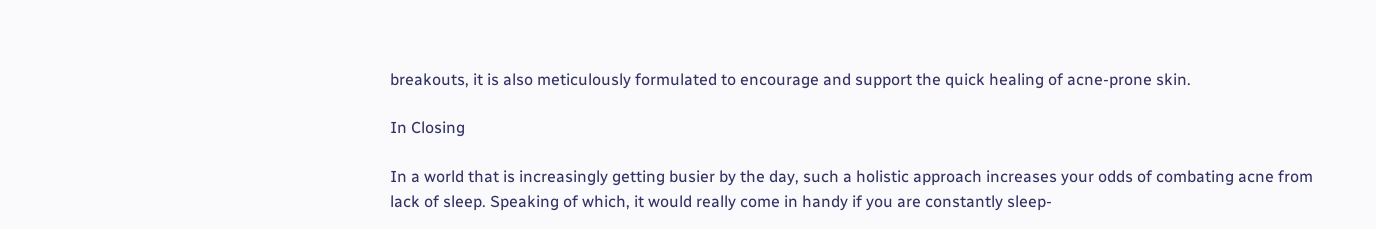breakouts, it is also meticulously formulated to encourage and support the quick healing of acne-prone skin.

In Closing

In a world that is increasingly getting busier by the day, such a holistic approach increases your odds of combating acne from lack of sleep. Speaking of which, it would really come in handy if you are constantly sleep-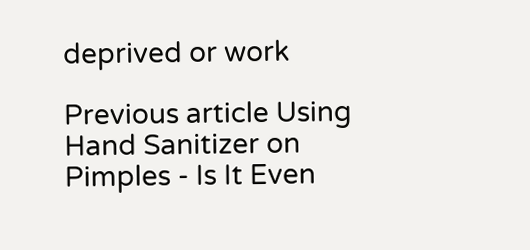deprived or work

Previous article Using Hand Sanitizer on Pimples - Is It Even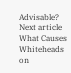Advisable?
Next article  What Causes Whiteheads on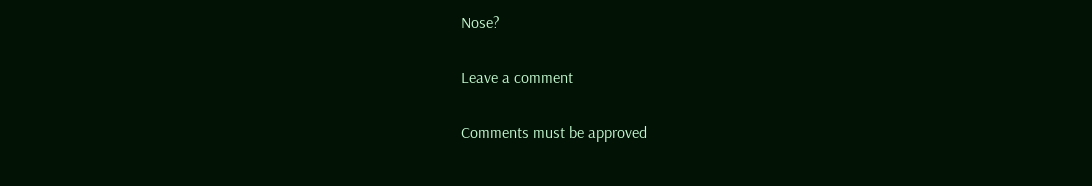Nose?

Leave a comment

Comments must be approved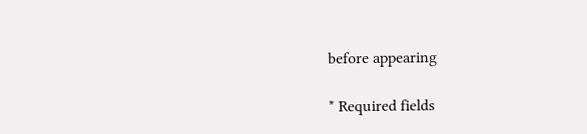before appearing

* Required fields